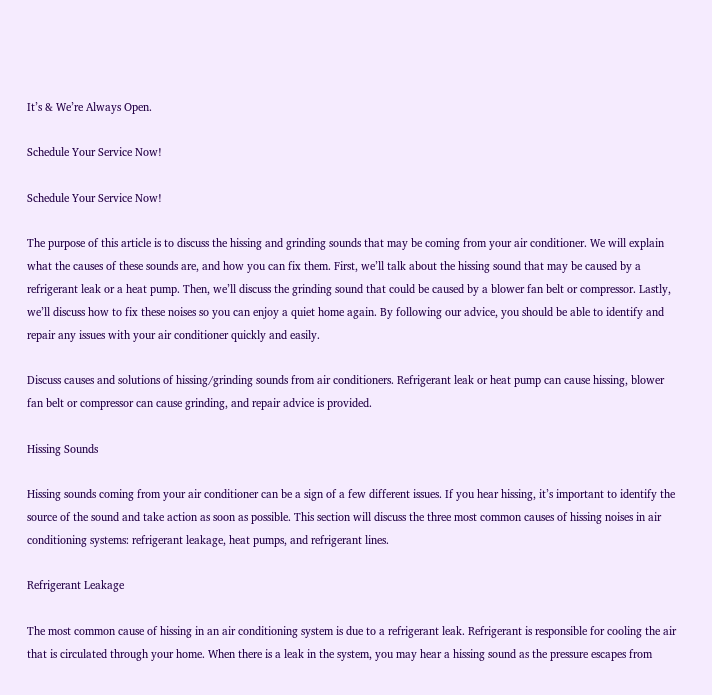It’s & We’re Always Open.

Schedule Your Service Now!

Schedule Your Service Now!

The purpose of this article is to discuss the hissing and grinding sounds that may be coming from your air conditioner. We will explain what the causes of these sounds are, and how you can fix them. First, we’ll talk about the hissing sound that may be caused by a refrigerant leak or a heat pump. Then, we’ll discuss the grinding sound that could be caused by a blower fan belt or compressor. Lastly, we’ll discuss how to fix these noises so you can enjoy a quiet home again. By following our advice, you should be able to identify and repair any issues with your air conditioner quickly and easily.

Discuss causes and solutions of hissing/grinding sounds from air conditioners. Refrigerant leak or heat pump can cause hissing, blower fan belt or compressor can cause grinding, and repair advice is provided.

Hissing Sounds

Hissing sounds coming from your air conditioner can be a sign of a few different issues. If you hear hissing, it’s important to identify the source of the sound and take action as soon as possible. This section will discuss the three most common causes of hissing noises in air conditioning systems: refrigerant leakage, heat pumps, and refrigerant lines.

Refrigerant Leakage

The most common cause of hissing in an air conditioning system is due to a refrigerant leak. Refrigerant is responsible for cooling the air that is circulated through your home. When there is a leak in the system, you may hear a hissing sound as the pressure escapes from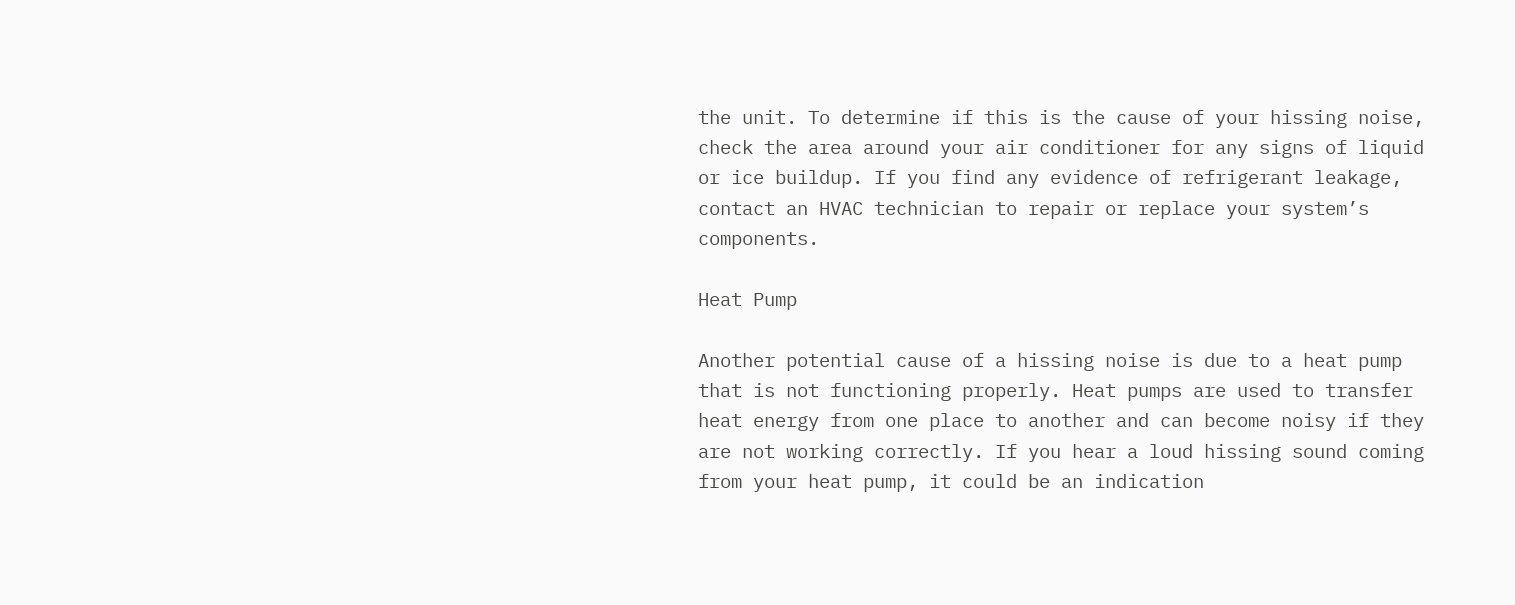the unit. To determine if this is the cause of your hissing noise, check the area around your air conditioner for any signs of liquid or ice buildup. If you find any evidence of refrigerant leakage, contact an HVAC technician to repair or replace your system’s components.

Heat Pump

Another potential cause of a hissing noise is due to a heat pump that is not functioning properly. Heat pumps are used to transfer heat energy from one place to another and can become noisy if they are not working correctly. If you hear a loud hissing sound coming from your heat pump, it could be an indication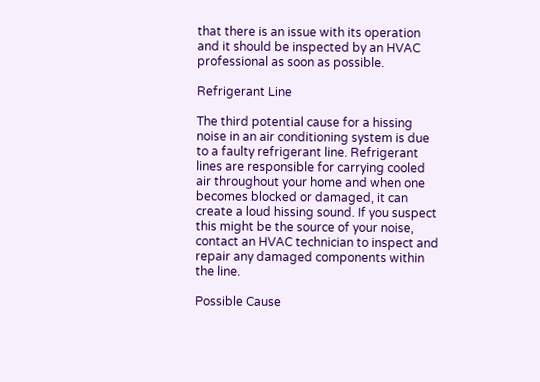that there is an issue with its operation and it should be inspected by an HVAC professional as soon as possible.

Refrigerant Line

The third potential cause for a hissing noise in an air conditioning system is due to a faulty refrigerant line. Refrigerant lines are responsible for carrying cooled air throughout your home and when one becomes blocked or damaged, it can create a loud hissing sound. If you suspect this might be the source of your noise, contact an HVAC technician to inspect and repair any damaged components within the line.

Possible Cause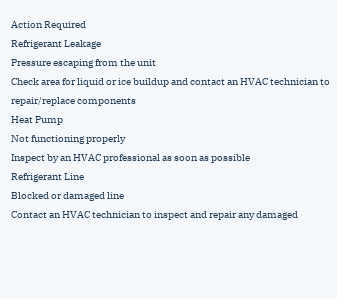Action Required
Refrigerant Leakage
Pressure escaping from the unit
Check area for liquid or ice buildup and contact an HVAC technician to repair/replace components
Heat Pump
Not functioning properly
Inspect by an HVAC professional as soon as possible
Refrigerant Line
Blocked or damaged line
Contact an HVAC technician to inspect and repair any damaged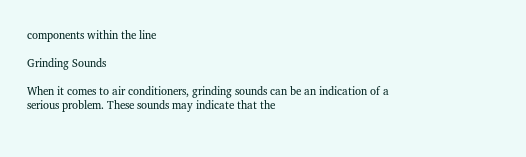components within the line

Grinding Sounds

When it comes to air conditioners, grinding sounds can be an indication of a serious problem. These sounds may indicate that the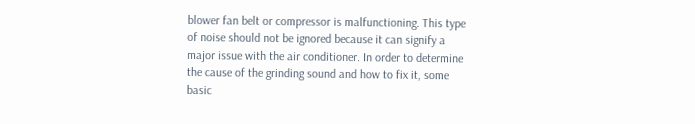blower fan belt or compressor is malfunctioning. This type of noise should not be ignored because it can signify a major issue with the air conditioner. In order to determine the cause of the grinding sound and how to fix it, some basic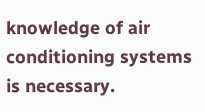knowledge of air conditioning systems is necessary.